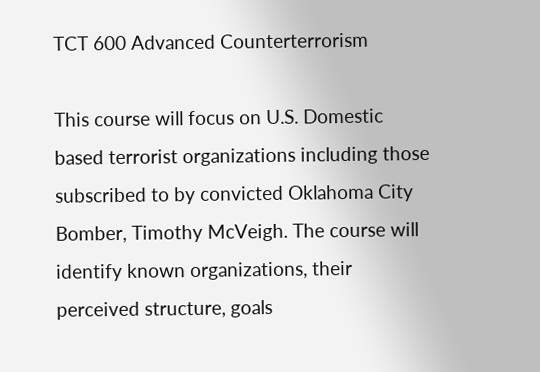TCT 600 Advanced Counterterrorism

This course will focus on U.S. Domestic based terrorist organizations including those subscribed to by convicted Oklahoma City Bomber, Timothy McVeigh. The course will identify known organizations, their perceived structure, goals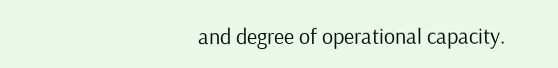and degree of operational capacity.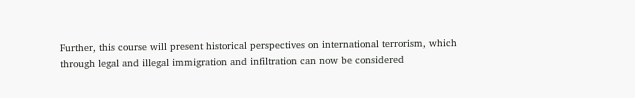Further, this course will present historical perspectives on international terrorism, which through legal and illegal immigration and infiltration can now be considered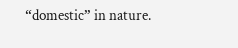“domestic” in nature.